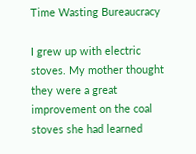Time Wasting Bureaucracy

I grew up with electric stoves. My mother thought they were a great improvement on the coal stoves she had learned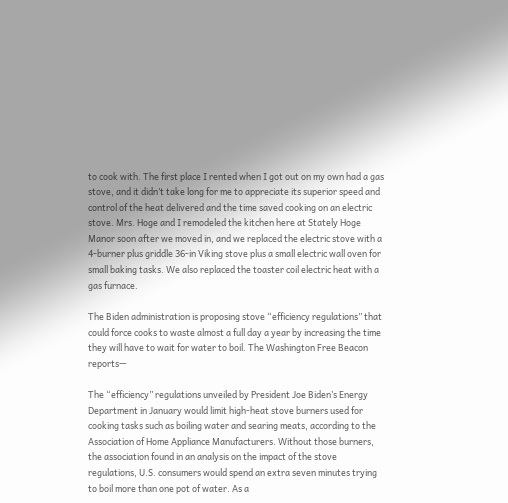to cook with. The first place I rented when I got out on my own had a gas stove, and it didn’t take long for me to appreciate its superior speed and control of the heat delivered and the time saved cooking on an electric stove. Mrs. Hoge and I remodeled the kitchen here at Stately Hoge Manor soon after we moved in, and we replaced the electric stove with a 4-burner plus griddle 36-in Viking stove plus a small electric wall oven for small baking tasks. We also replaced the toaster coil electric heat with a gas furnace.

The Biden administration is proposing stove “efficiency regulations” that could force cooks to waste almost a full day a year by increasing the time they will have to wait for water to boil. The Washington Free Beacon reports—

The “efficiency” regulations unveiled by President Joe Biden’s Energy Department in January would limit high-heat stove burners used for cooking tasks such as boiling water and searing meats, according to the Association of Home Appliance Manufacturers. Without those burners, the association found in an analysis on the impact of the stove regulations, U.S. consumers would spend an extra seven minutes trying to boil more than one pot of water. As a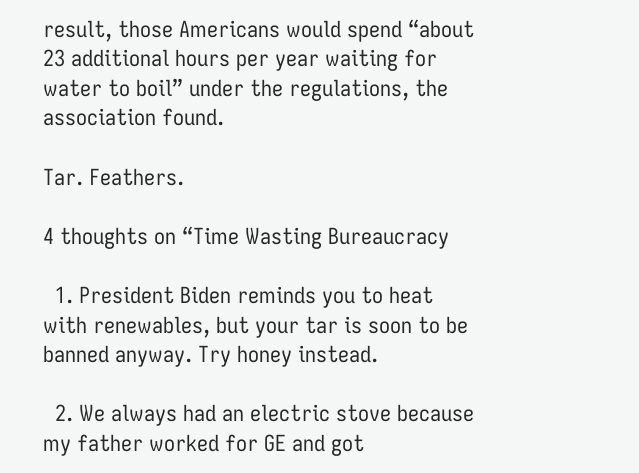result, those Americans would spend “about 23 additional hours per year waiting for water to boil” under the regulations, the association found.

Tar. Feathers.

4 thoughts on “Time Wasting Bureaucracy

  1. President Biden reminds you to heat with renewables, but your tar is soon to be banned anyway. Try honey instead.

  2. We always had an electric stove because my father worked for GE and got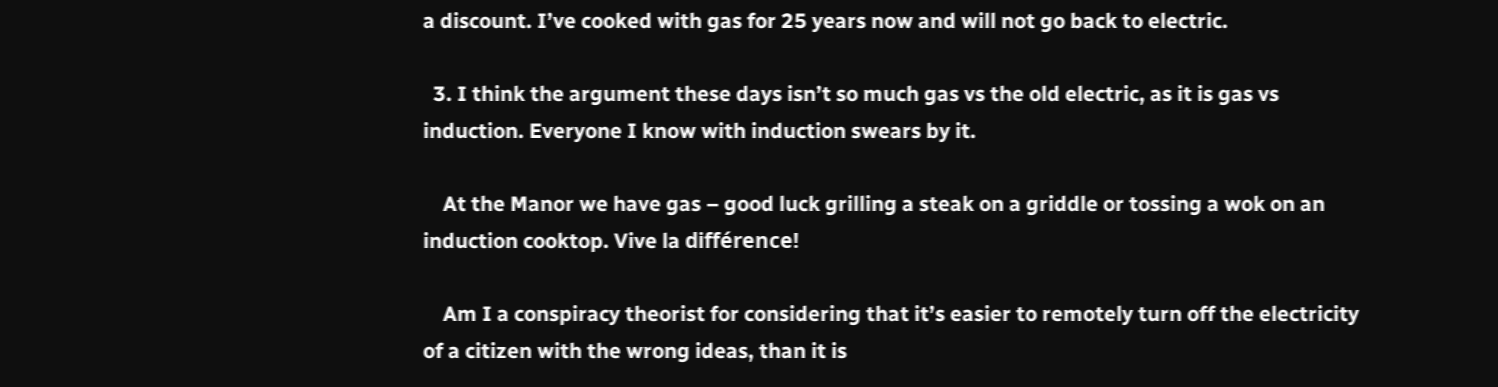a discount. I’ve cooked with gas for 25 years now and will not go back to electric.

  3. I think the argument these days isn’t so much gas vs the old electric, as it is gas vs induction. Everyone I know with induction swears by it.

    At the Manor we have gas – good luck grilling a steak on a griddle or tossing a wok on an induction cooktop. Vive la différence!

    Am I a conspiracy theorist for considering that it’s easier to remotely turn off the electricity of a citizen with the wrong ideas, than it is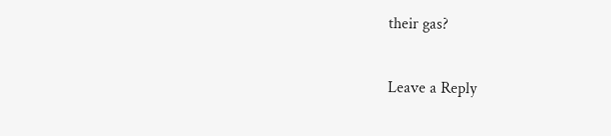their gas?

Leave a Reply